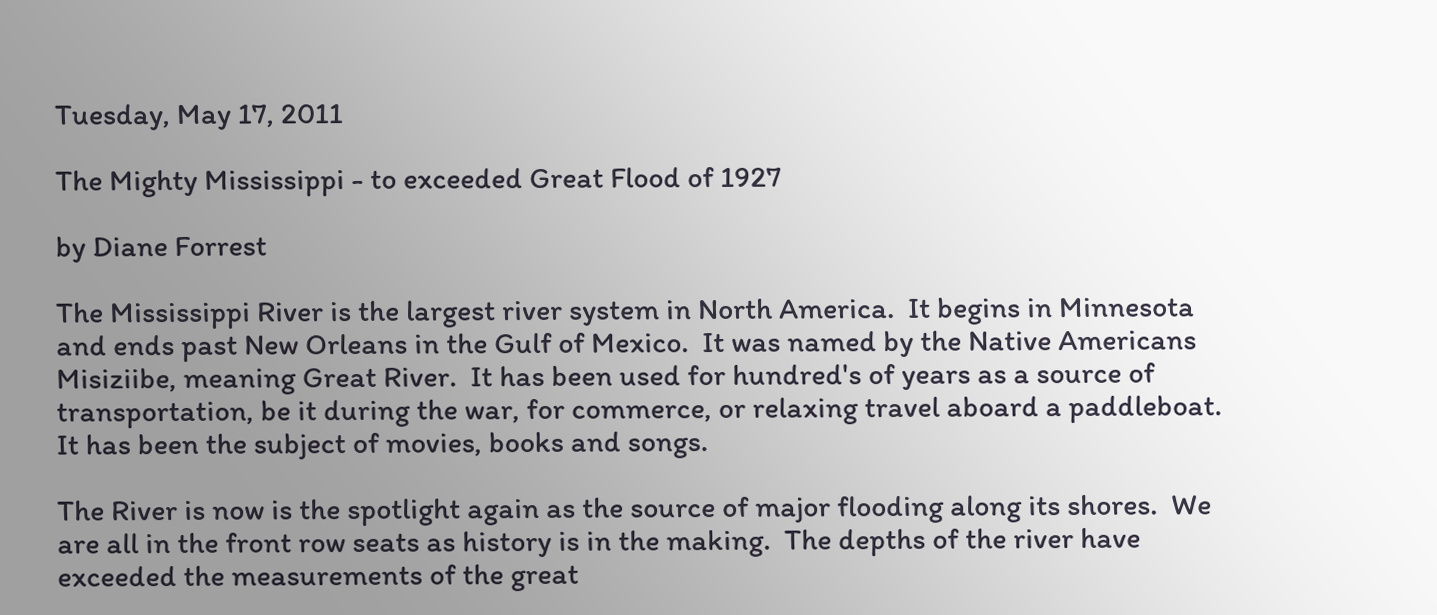Tuesday, May 17, 2011

The Mighty Mississippi - to exceeded Great Flood of 1927

by Diane Forrest

The Mississippi River is the largest river system in North America.  It begins in Minnesota and ends past New Orleans in the Gulf of Mexico.  It was named by the Native Americans Misiziibe, meaning Great River.  It has been used for hundred's of years as a source of transportation, be it during the war, for commerce, or relaxing travel aboard a paddleboat.  It has been the subject of movies, books and songs.

The River is now is the spotlight again as the source of major flooding along its shores.  We are all in the front row seats as history is in the making.  The depths of the river have exceeded the measurements of the great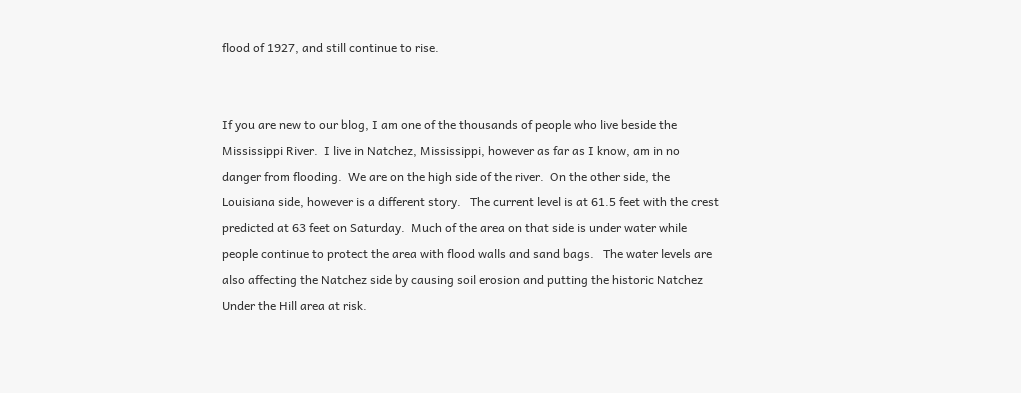flood of 1927, and still continue to rise.


If you are new to our blog, I am one of the thousands of people who live beside the Mississippi River.  I live in Natchez, Mississippi, however as far as I know, am in no danger from flooding.  We are on the high side of the river.  On the other side, the Louisiana side, however is a different story.   The current level is at 61.5 feet with the crest predicted at 63 feet on Saturday.  Much of the area on that side is under water while people continue to protect the area with flood walls and sand bags.   The water levels are also affecting the Natchez side by causing soil erosion and putting the historic Natchez Under the Hill area at risk.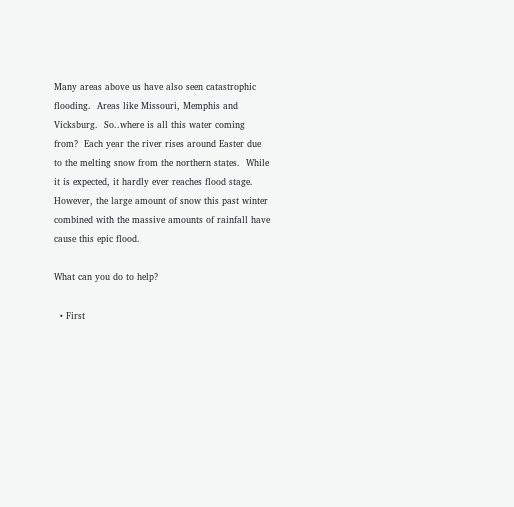Many areas above us have also seen catastrophic flooding.  Areas like Missouri, Memphis and Vicksburg.  So..where is all this water coming from?  Each year the river rises around Easter due to the melting snow from the northern states.  While it is expected, it hardly ever reaches flood stage.  However, the large amount of snow this past winter combined with the massive amounts of rainfall have cause this epic flood.

What can you do to help?

  • First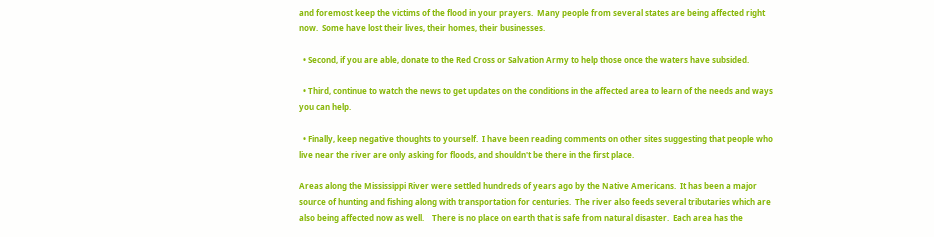and foremost keep the victims of the flood in your prayers.  Many people from several states are being affected right now.  Some have lost their lives, their homes, their businesses.

  • Second, if you are able, donate to the Red Cross or Salvation Army to help those once the waters have subsided.

  • Third, continue to watch the news to get updates on the conditions in the affected area to learn of the needs and ways you can help.

  • Finally, keep negative thoughts to yourself.  I have been reading comments on other sites suggesting that people who live near the river are only asking for floods, and shouldn't be there in the first place.

Areas along the Mississippi River were settled hundreds of years ago by the Native Americans.  It has been a major source of hunting and fishing along with transportation for centuries.  The river also feeds several tributaries which are also being affected now as well.    There is no place on earth that is safe from natural disaster.  Each area has the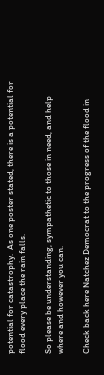potential for catastrophy.  As one poster stated, there is a potential for flood every place the rain falls.

So please be understanding, sympathetic to those in need, and help where and however you can.

Check back here Natchez Democrat to the progress of the flood in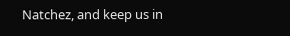Natchez, and keep us in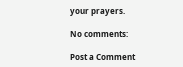your prayers.

No comments:

Post a Comment